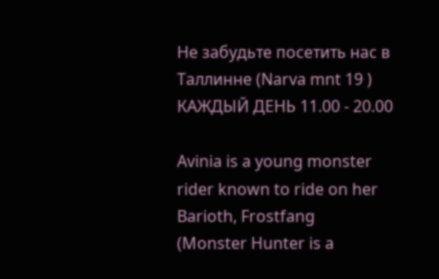Не забудьте посетить наc в Таллинне (Narva mnt 19 )
КАЖДЫЙ ДЕНЬ 11.00 - 20.00

Avinia is a young monster rider known to ride on her Barioth, Frostfang
(Monster Hunter is a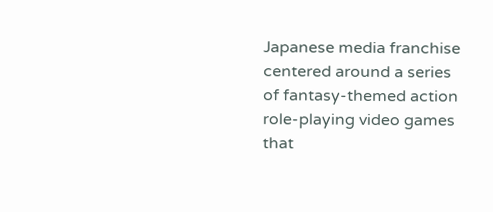Japanese media franchise centered around a series of fantasy-themed action role-playing video games that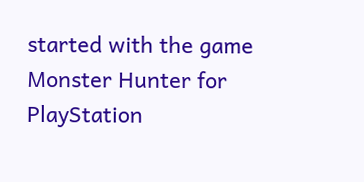started with the game Monster Hunter for PlayStation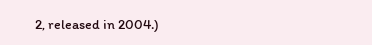2, released in 2004.)